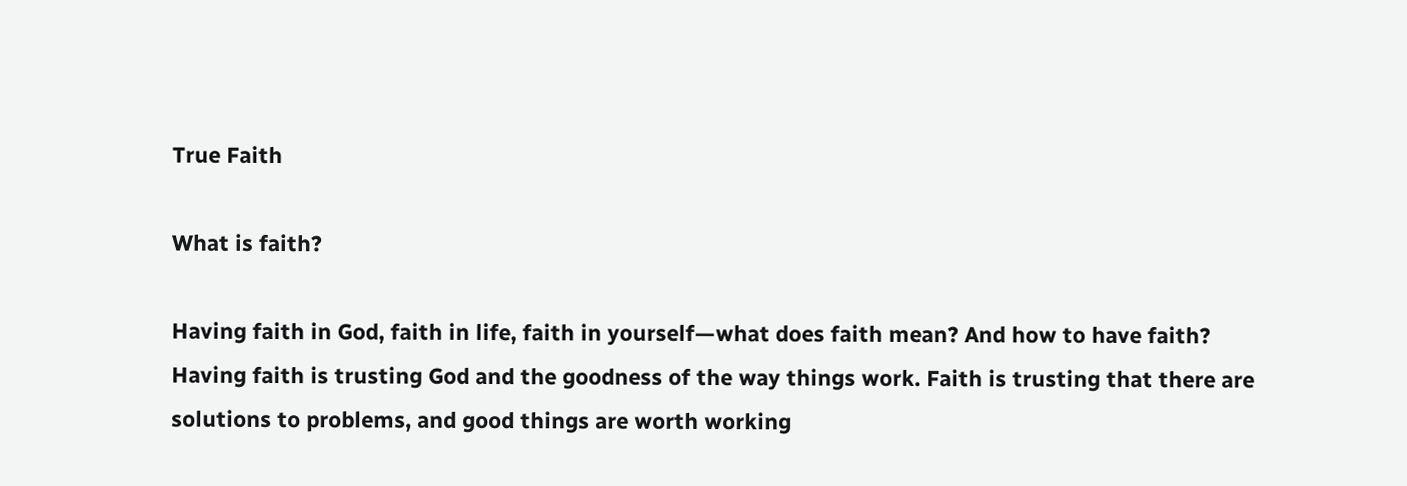True Faith

What is faith?

Having faith in God, faith in life, faith in yourself—what does faith mean? And how to have faith? Having faith is trusting God and the goodness of the way things work. Faith is trusting that there are solutions to problems, and good things are worth working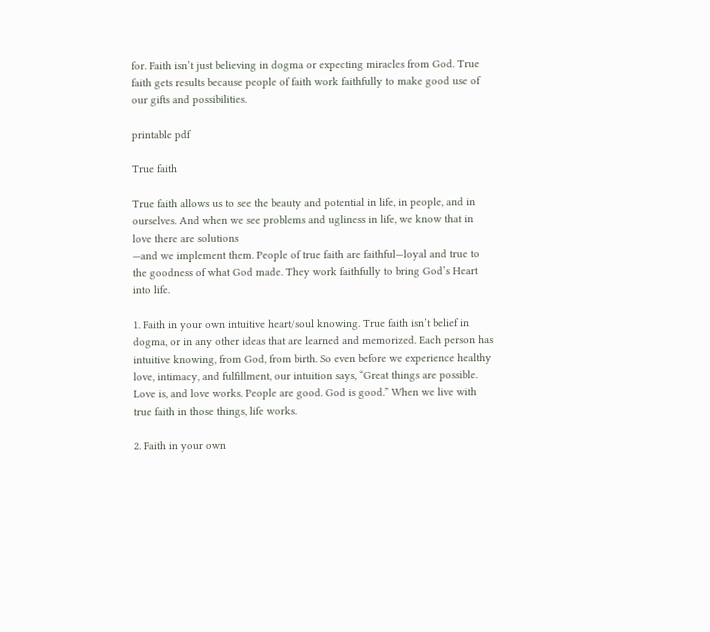for. Faith isn’t just believing in dogma or expecting miracles from God. True faith gets results because people of faith work faithfully to make good use of our gifts and possibilities.

printable pdf

True faith

True faith allows us to see the beauty and potential in life, in people, and in ourselves. And when we see problems and ugliness in life, we know that in love there are solutions
—and we implement them. People of true faith are faithful—loyal and true to the goodness of what God made. They work faithfully to bring God’s Heart into life.

1. Faith in your own intuitive heart/soul knowing. True faith isn’t belief in dogma, or in any other ideas that are learned and memorized. Each person has intuitive knowing, from God, from birth. So even before we experience healthy love, intimacy, and fulfillment, our intuition says, “Great things are possible. Love is, and love works. People are good. God is good.” When we live with true faith in those things, life works.

2. Faith in your own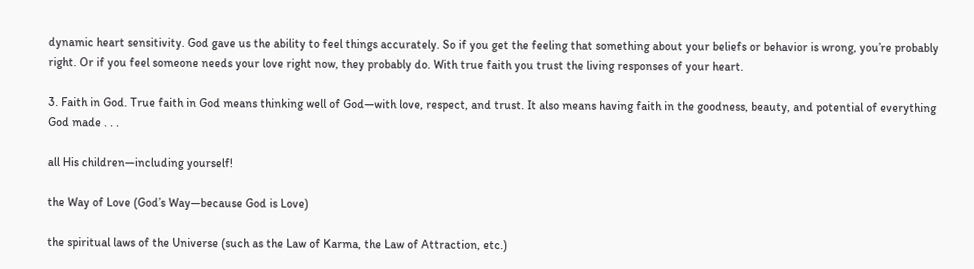dynamic heart sensitivity. God gave us the ability to feel things accurately. So if you get the feeling that something about your beliefs or behavior is wrong, you’re probably right. Or if you feel someone needs your love right now, they probably do. With true faith you trust the living responses of your heart.

3. Faith in God. True faith in God means thinking well of God—with love, respect, and trust. It also means having faith in the goodness, beauty, and potential of everything God made . . .

all His children—including yourself!

the Way of Love (God’s Way—because God is Love)

the spiritual laws of the Universe (such as the Law of Karma, the Law of Attraction, etc.)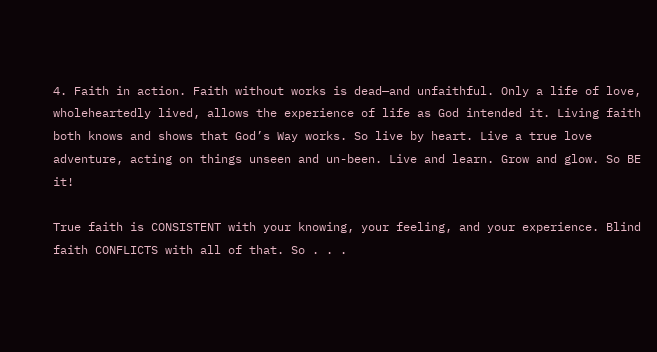4. Faith in action. Faith without works is dead—and unfaithful. Only a life of love, wholeheartedly lived, allows the experience of life as God intended it. Living faith both knows and shows that God’s Way works. So live by heart. Live a true love adventure, acting on things unseen and un-been. Live and learn. Grow and glow. So BE it!

True faith is CONSISTENT with your knowing, your feeling, and your experience. Blind faith CONFLICTS with all of that. So . . .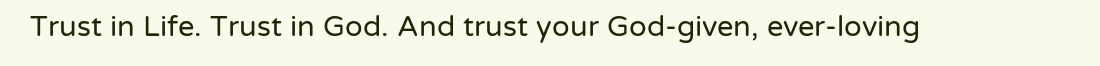Trust in Life. Trust in God. And trust your God-given, ever-loving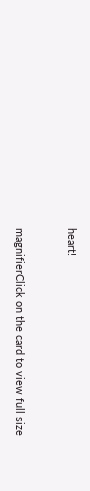heart!


magnifierClick on the card to view full size